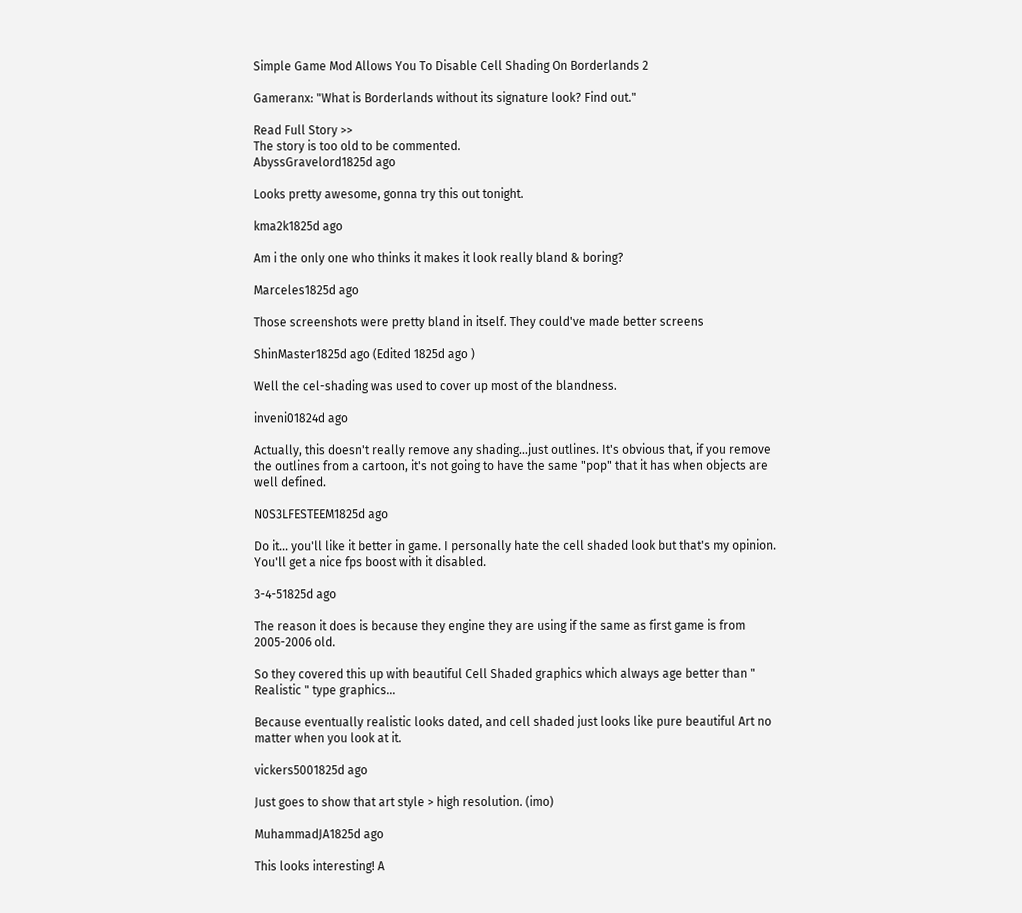Simple Game Mod Allows You To Disable Cell Shading On Borderlands 2

Gameranx: "What is Borderlands without its signature look? Find out."

Read Full Story >>
The story is too old to be commented.
AbyssGravelord1825d ago

Looks pretty awesome, gonna try this out tonight.

kma2k1825d ago

Am i the only one who thinks it makes it look really bland & boring?

Marceles1825d ago

Those screenshots were pretty bland in itself. They could've made better screens

ShinMaster1825d ago (Edited 1825d ago )

Well the cel-shading was used to cover up most of the blandness.

inveni01824d ago

Actually, this doesn't really remove any shading...just outlines. It's obvious that, if you remove the outlines from a cartoon, it's not going to have the same "pop" that it has when objects are well defined.

N0S3LFESTEEM1825d ago

Do it... you'll like it better in game. I personally hate the cell shaded look but that's my opinion. You'll get a nice fps boost with it disabled.

3-4-51825d ago

The reason it does is because they engine they are using if the same as first game is from 2005-2006 old.

So they covered this up with beautiful Cell Shaded graphics which always age better than " Realistic " type graphics...

Because eventually realistic looks dated, and cell shaded just looks like pure beautiful Art no matter when you look at it.

vickers5001825d ago

Just goes to show that art style > high resolution. (imo)

MuhammadJA1825d ago

This looks interesting! A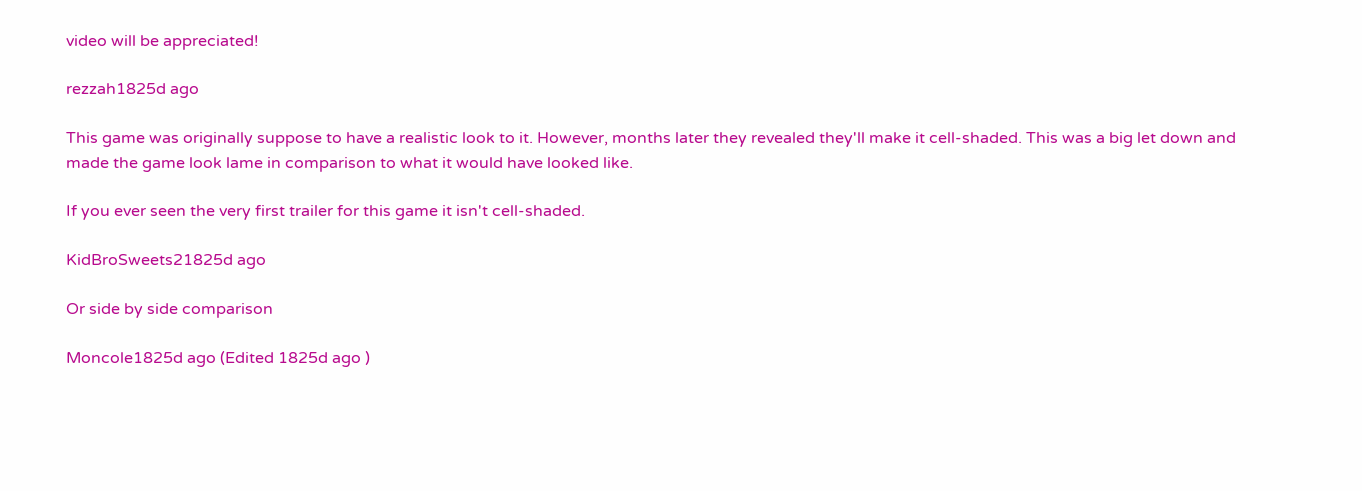video will be appreciated!

rezzah1825d ago

This game was originally suppose to have a realistic look to it. However, months later they revealed they'll make it cell-shaded. This was a big let down and made the game look lame in comparison to what it would have looked like.

If you ever seen the very first trailer for this game it isn't cell-shaded.

KidBroSweets21825d ago

Or side by side comparison

Moncole1825d ago (Edited 1825d ago )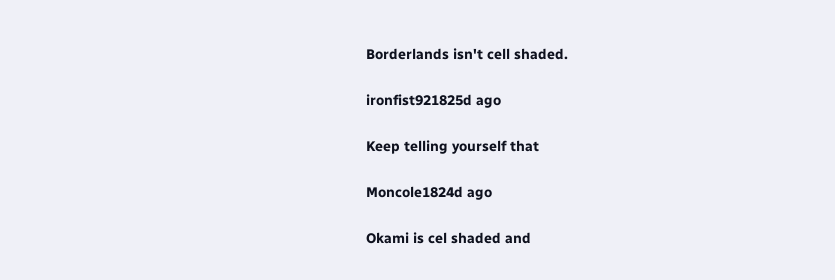Borderlands isn't cell shaded.

ironfist921825d ago

Keep telling yourself that

Moncole1824d ago

Okami is cel shaded and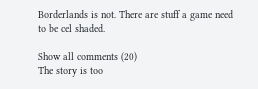Borderlands is not. There are stuff a game need to be cel shaded.

Show all comments (20)
The story is too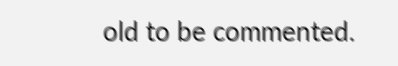old to be commented.